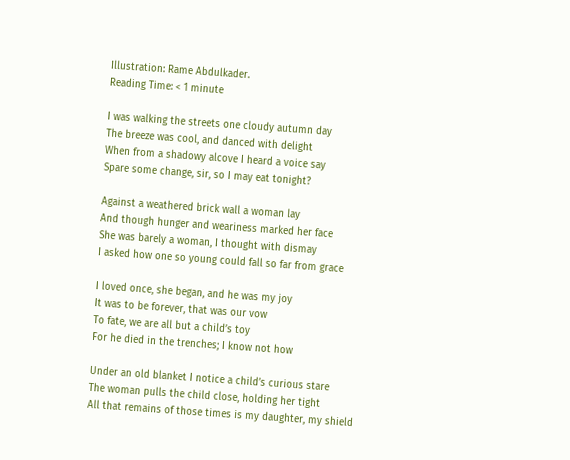Illustration: Rame Abdulkader.
Reading Time: < 1 minute

I was walking the streets one cloudy autumn day
The breeze was cool, and danced with delight
When from a shadowy alcove I heard a voice say
Spare some change, sir, so I may eat tonight?

Against a weathered brick wall a woman lay
And though hunger and weariness marked her face
She was barely a woman, I thought with dismay
I asked how one so young could fall so far from grace

I loved once, she began, and he was my joy
It was to be forever, that was our vow
To fate, we are all but a child’s toy
For he died in the trenches; I know not how

Under an old blanket I notice a child’s curious stare
The woman pulls the child close, holding her tight
All that remains of those times is my daughter, my shield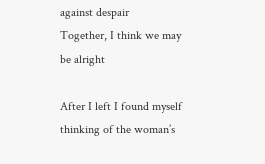against despair
Together, I think we may be alright

After I left I found myself thinking of the woman’s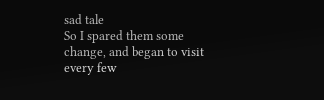sad tale
So I spared them some change, and began to visit every few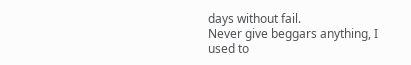days without fail.
Never give beggars anything, I used to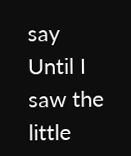say
Until I saw the little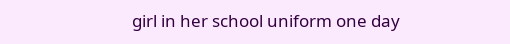girl in her school uniform one day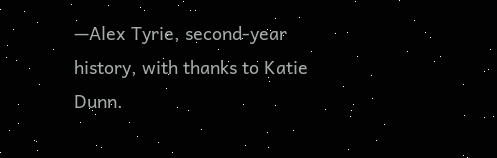—Alex Tyrie, second-year history, with thanks to Katie Dunn.